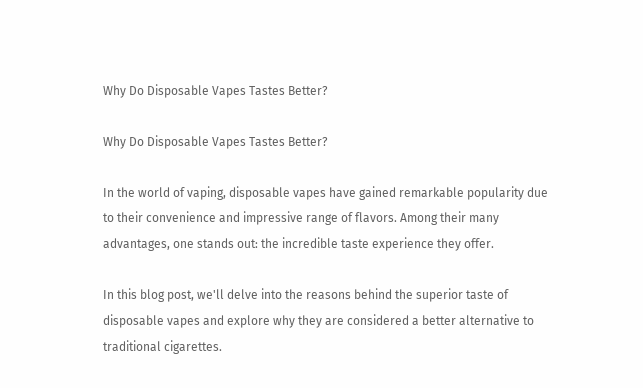Why Do Disposable Vapes Tastes Better?

Why Do Disposable Vapes Tastes Better?

In the world of vaping, disposable vapes have gained remarkable popularity due to their convenience and impressive range of flavors. Among their many advantages, one stands out: the incredible taste experience they offer.

In this blog post, we'll delve into the reasons behind the superior taste of disposable vapes and explore why they are considered a better alternative to traditional cigarettes.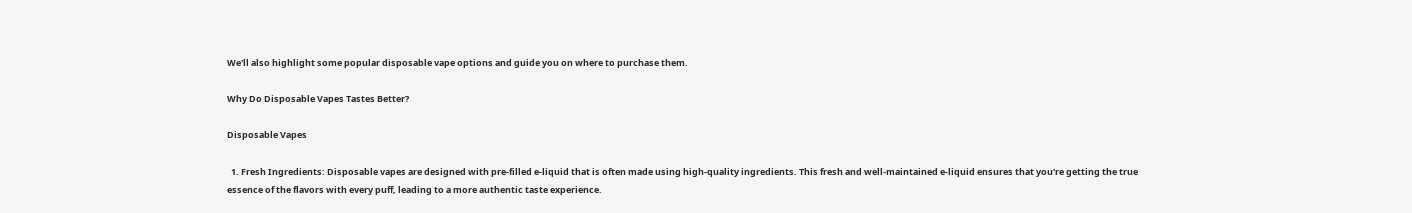We'll also highlight some popular disposable vape options and guide you on where to purchase them.

Why Do Disposable Vapes Tastes Better?

Disposable Vapes

  1. Fresh Ingredients: Disposable vapes are designed with pre-filled e-liquid that is often made using high-quality ingredients. This fresh and well-maintained e-liquid ensures that you're getting the true essence of the flavors with every puff, leading to a more authentic taste experience.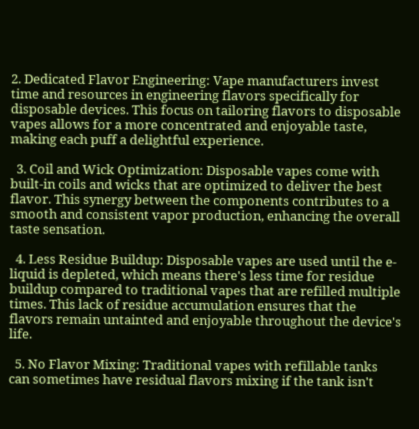2. Dedicated Flavor Engineering: Vape manufacturers invest time and resources in engineering flavors specifically for disposable devices. This focus on tailoring flavors to disposable vapes allows for a more concentrated and enjoyable taste, making each puff a delightful experience.

  3. Coil and Wick Optimization: Disposable vapes come with built-in coils and wicks that are optimized to deliver the best flavor. This synergy between the components contributes to a smooth and consistent vapor production, enhancing the overall taste sensation.

  4. Less Residue Buildup: Disposable vapes are used until the e-liquid is depleted, which means there's less time for residue buildup compared to traditional vapes that are refilled multiple times. This lack of residue accumulation ensures that the flavors remain untainted and enjoyable throughout the device's life.

  5. No Flavor Mixing: Traditional vapes with refillable tanks can sometimes have residual flavors mixing if the tank isn't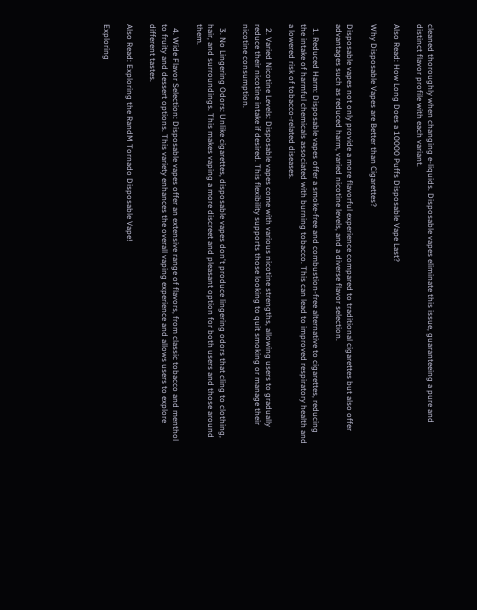cleaned thoroughly when changing e-liquids. Disposable vapes eliminate this issue, guaranteeing a pure and distinct flavor profile with each variant.

Also Read: How Long Does a 10000 Puffs Disposable Vape Last?

Why Disposable Vapes are Better than Cigarettes?

Disposable vapes not only provide a more flavorful experience compared to traditional cigarettes but also offer advantages such as reduced harm, varied nicotine levels, and a diverse flavor selection.

  1. Reduced Harm: Disposable vapes offer a smoke-free and combustion-free alternative to cigarettes, reducing the intake of harmful chemicals associated with burning tobacco. This can lead to improved respiratory health and a lowered risk of tobacco-related diseases.

  2. Varied Nicotine Levels: Disposable vapes come with various nicotine strengths, allowing users to gradually reduce their nicotine intake if desired. This flexibility supports those looking to quit smoking or manage their nicotine consumption.

  3. No Lingering Odors: Unlike cigarettes, disposable vapes don't produce lingering odors that cling to clothing, hair, and surroundings. This makes vaping a more discreet and pleasant option for both users and those around them.

  4. Wide Flavor Selection: Disposable vapes offer an extensive range of flavors, from classic tobacco and menthol to fruity and dessert options. This variety enhances the overall vaping experience and allows users to explore different tastes.

Also Read: Exploring the RandM Tornado Disposable Vape!

Exploring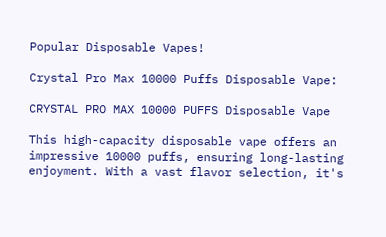Popular Disposable Vapes!

Crystal Pro Max 10000 Puffs Disposable Vape:

CRYSTAL PRO MAX 10000 PUFFS Disposable Vape

This high-capacity disposable vape offers an impressive 10000 puffs, ensuring long-lasting enjoyment. With a vast flavor selection, it's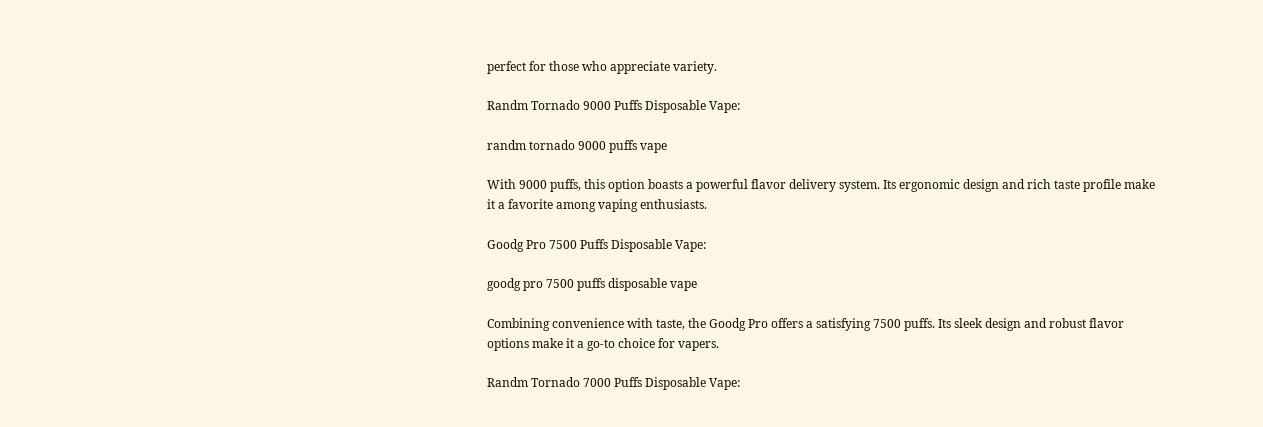perfect for those who appreciate variety.

Randm Tornado 9000 Puffs Disposable Vape:

randm tornado 9000 puffs vape

With 9000 puffs, this option boasts a powerful flavor delivery system. Its ergonomic design and rich taste profile make it a favorite among vaping enthusiasts.

Goodg Pro 7500 Puffs Disposable Vape:

goodg pro 7500 puffs disposable vape

Combining convenience with taste, the Goodg Pro offers a satisfying 7500 puffs. Its sleek design and robust flavor options make it a go-to choice for vapers.

Randm Tornado 7000 Puffs Disposable Vape: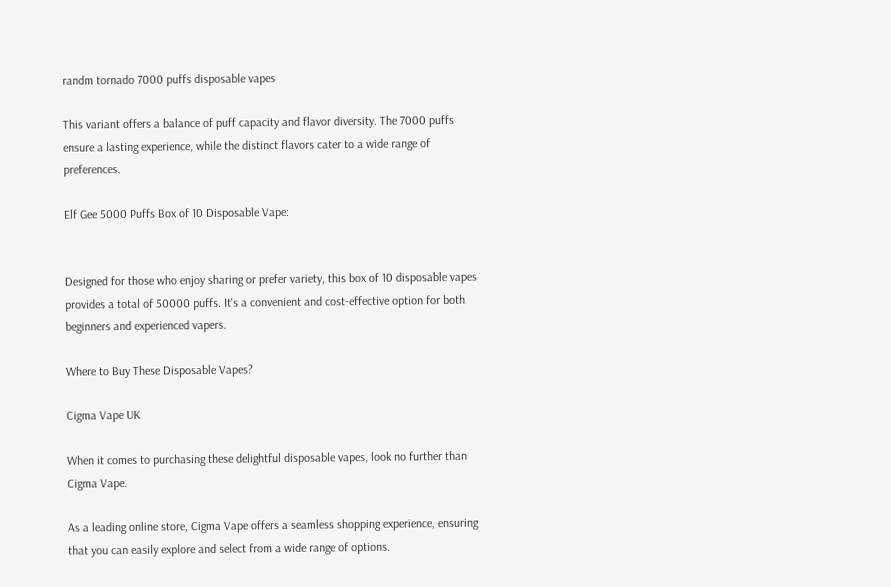randm tornado 7000 puffs disposable vapes

This variant offers a balance of puff capacity and flavor diversity. The 7000 puffs ensure a lasting experience, while the distinct flavors cater to a wide range of preferences.

Elf Gee 5000 Puffs Box of 10 Disposable Vape:


Designed for those who enjoy sharing or prefer variety, this box of 10 disposable vapes provides a total of 50000 puffs. It's a convenient and cost-effective option for both beginners and experienced vapers.

Where to Buy These Disposable Vapes?

Cigma Vape UK

When it comes to purchasing these delightful disposable vapes, look no further than Cigma Vape.

As a leading online store, Cigma Vape offers a seamless shopping experience, ensuring that you can easily explore and select from a wide range of options.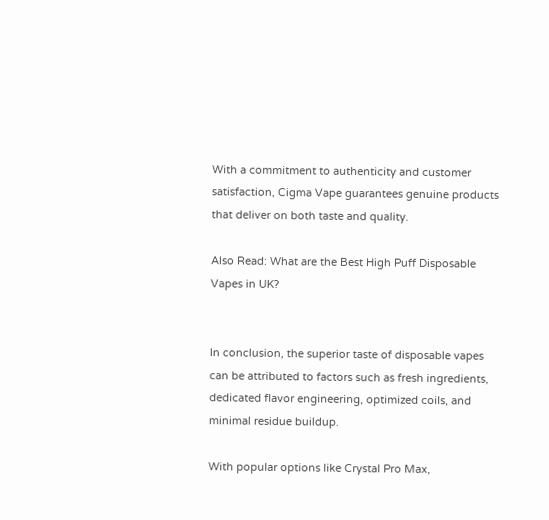With a commitment to authenticity and customer satisfaction, Cigma Vape guarantees genuine products that deliver on both taste and quality.

Also Read: What are the Best High Puff Disposable Vapes in UK?


In conclusion, the superior taste of disposable vapes can be attributed to factors such as fresh ingredients, dedicated flavor engineering, optimized coils, and minimal residue buildup.

With popular options like Crystal Pro Max,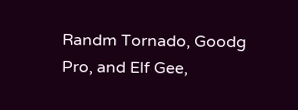Randm Tornado, Goodg Pro, and Elf Gee,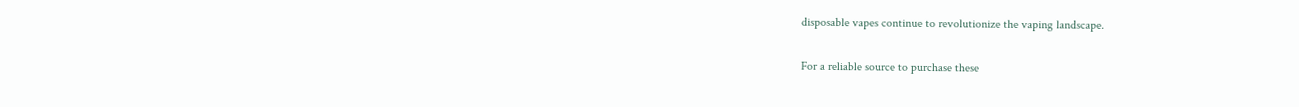disposable vapes continue to revolutionize the vaping landscape.

For a reliable source to purchase these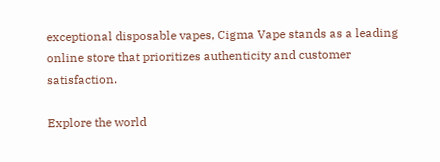exceptional disposable vapes, Cigma Vape stands as a leading online store that prioritizes authenticity and customer satisfaction.

Explore the world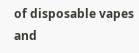of disposable vapes and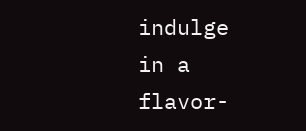indulge in a flavor-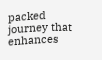packed journey that enhances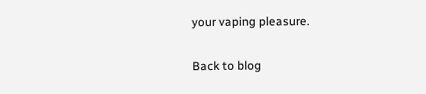your vaping pleasure.

Back to blog